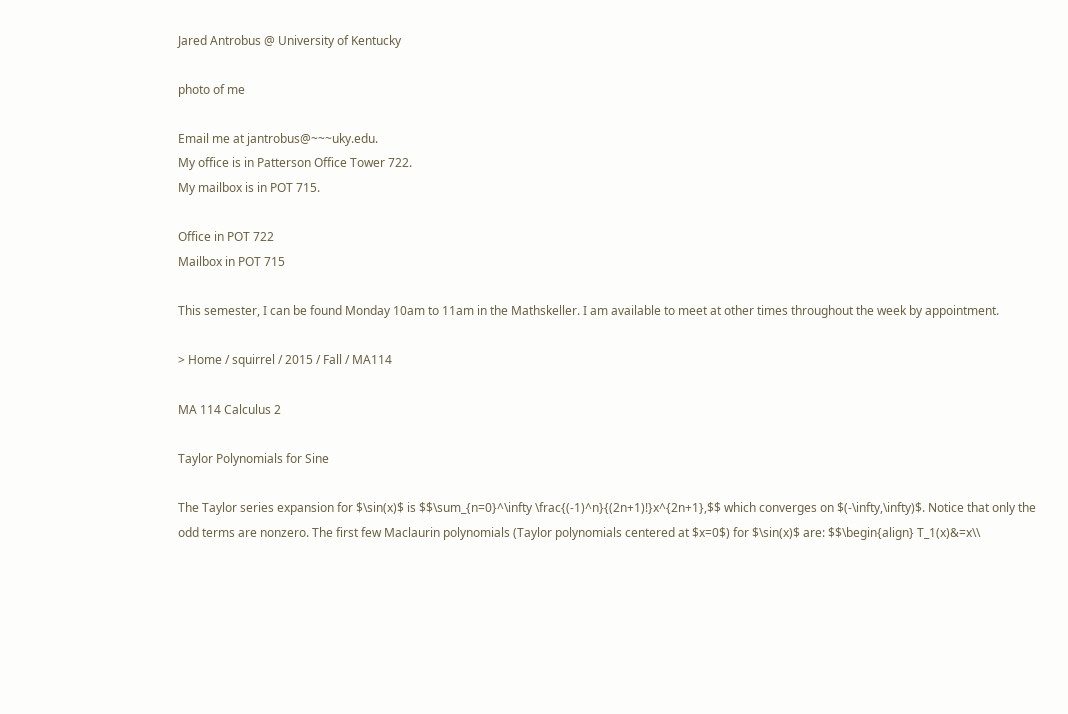Jared Antrobus @ University of Kentucky

photo of me

Email me at jantrobus@~~~uky.edu.
My office is in Patterson Office Tower 722.
My mailbox is in POT 715.

Office in POT 722
Mailbox in POT 715

This semester, I can be found Monday 10am to 11am in the Mathskeller. I am available to meet at other times throughout the week by appointment.

> Home / squirrel / 2015 / Fall / MA114

MA 114 Calculus 2

Taylor Polynomials for Sine

The Taylor series expansion for $\sin(x)$ is $$\sum_{n=0}^\infty \frac{(-1)^n}{(2n+1)!}x^{2n+1},$$ which converges on $(-\infty,\infty)$. Notice that only the odd terms are nonzero. The first few Maclaurin polynomials (Taylor polynomials centered at $x=0$) for $\sin(x)$ are: $$\begin{align} T_1(x)&=x\\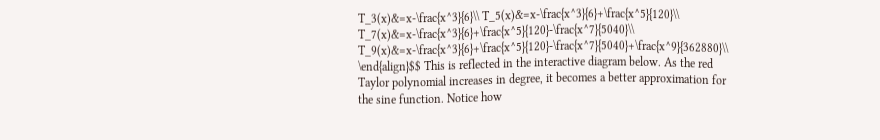T_3(x)&=x-\frac{x^3}{6}\\ T_5(x)&=x-\frac{x^3}{6}+\frac{x^5}{120}\\ T_7(x)&=x-\frac{x^3}{6}+\frac{x^5}{120}-\frac{x^7}{5040}\\ T_9(x)&=x-\frac{x^3}{6}+\frac{x^5}{120}-\frac{x^7}{5040}+\frac{x^9}{362880}\\ \end{align}$$ This is reflected in the interactive diagram below. As the red Taylor polynomial increases in degree, it becomes a better approximation for the sine function. Notice how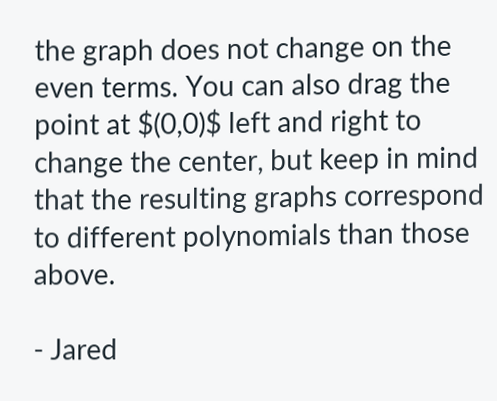the graph does not change on the even terms. You can also drag the point at $(0,0)$ left and right to change the center, but keep in mind that the resulting graphs correspond to different polynomials than those above.

- Jared